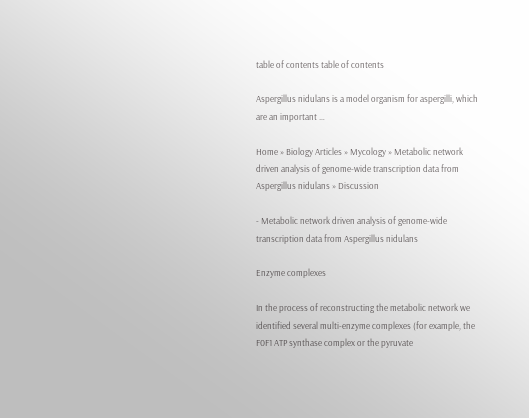table of contents table of contents

Aspergillus nidulans is a model organism for aspergilli, which are an important …

Home » Biology Articles » Mycology » Metabolic network driven analysis of genome-wide transcription data from Aspergillus nidulans » Discussion

- Metabolic network driven analysis of genome-wide transcription data from Aspergillus nidulans

Enzyme complexes

In the process of reconstructing the metabolic network we identified several multi-enzyme complexes (for example, the F0F1 ATP synthase complex or the pyruvate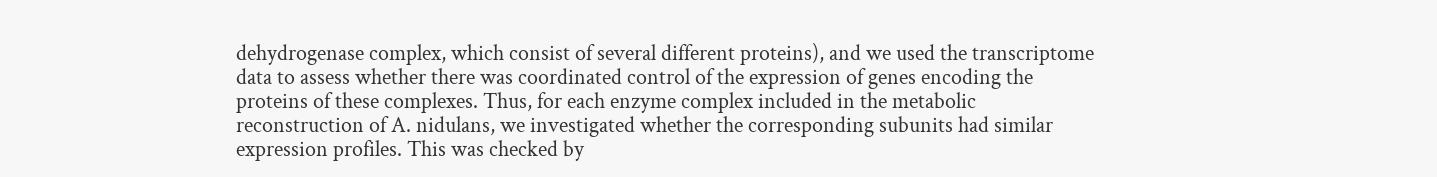dehydrogenase complex, which consist of several different proteins), and we used the transcriptome data to assess whether there was coordinated control of the expression of genes encoding the proteins of these complexes. Thus, for each enzyme complex included in the metabolic reconstruction of A. nidulans, we investigated whether the corresponding subunits had similar expression profiles. This was checked by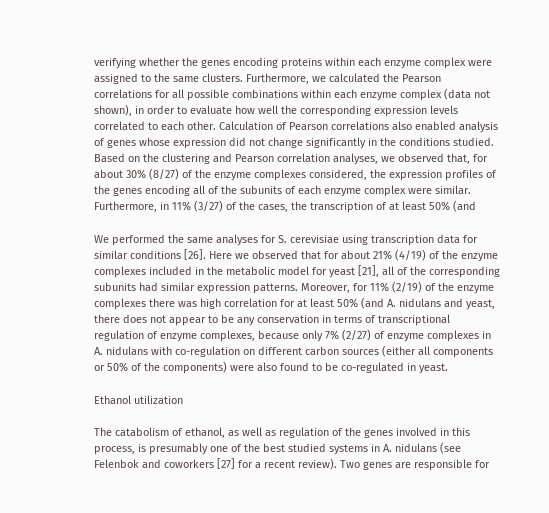verifying whether the genes encoding proteins within each enzyme complex were assigned to the same clusters. Furthermore, we calculated the Pearson correlations for all possible combinations within each enzyme complex (data not shown), in order to evaluate how well the corresponding expression levels correlated to each other. Calculation of Pearson correlations also enabled analysis of genes whose expression did not change significantly in the conditions studied. Based on the clustering and Pearson correlation analyses, we observed that, for about 30% (8/27) of the enzyme complexes considered, the expression profiles of the genes encoding all of the subunits of each enzyme complex were similar. Furthermore, in 11% (3/27) of the cases, the transcription of at least 50% (and

We performed the same analyses for S. cerevisiae using transcription data for similar conditions [26]. Here we observed that for about 21% (4/19) of the enzyme complexes included in the metabolic model for yeast [21], all of the corresponding subunits had similar expression patterns. Moreover, for 11% (2/19) of the enzyme complexes there was high correlation for at least 50% (and A. nidulans and yeast, there does not appear to be any conservation in terms of transcriptional regulation of enzyme complexes, because only 7% (2/27) of enzyme complexes in A. nidulans with co-regulation on different carbon sources (either all components or 50% of the components) were also found to be co-regulated in yeast.

Ethanol utilization

The catabolism of ethanol, as well as regulation of the genes involved in this process, is presumably one of the best studied systems in A. nidulans (see Felenbok and coworkers [27] for a recent review). Two genes are responsible for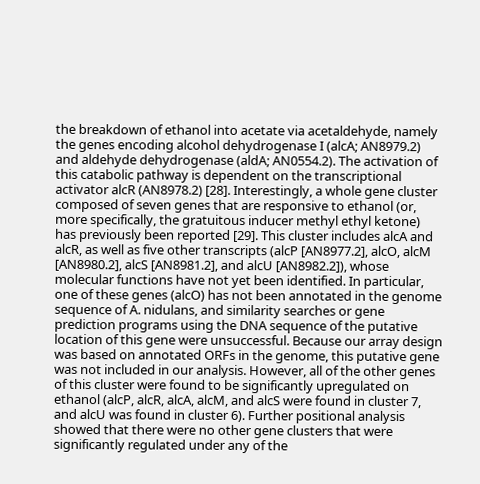the breakdown of ethanol into acetate via acetaldehyde, namely the genes encoding alcohol dehydrogenase I (alcA; AN8979.2) and aldehyde dehydrogenase (aldA; AN0554.2). The activation of this catabolic pathway is dependent on the transcriptional activator alcR (AN8978.2) [28]. Interestingly, a whole gene cluster composed of seven genes that are responsive to ethanol (or, more specifically, the gratuitous inducer methyl ethyl ketone) has previously been reported [29]. This cluster includes alcA and alcR, as well as five other transcripts (alcP [AN8977.2], alcO, alcM [AN8980.2], alcS [AN8981.2], and alcU [AN8982.2]), whose molecular functions have not yet been identified. In particular, one of these genes (alcO) has not been annotated in the genome sequence of A. nidulans, and similarity searches or gene prediction programs using the DNA sequence of the putative location of this gene were unsuccessful. Because our array design was based on annotated ORFs in the genome, this putative gene was not included in our analysis. However, all of the other genes of this cluster were found to be significantly upregulated on ethanol (alcP, alcR, alcA, alcM, and alcS were found in cluster 7, and alcU was found in cluster 6). Further positional analysis showed that there were no other gene clusters that were significantly regulated under any of the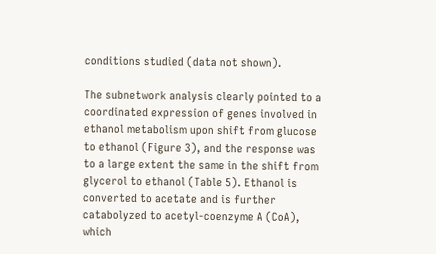conditions studied (data not shown).

The subnetwork analysis clearly pointed to a coordinated expression of genes involved in ethanol metabolism upon shift from glucose to ethanol (Figure 3), and the response was to a large extent the same in the shift from glycerol to ethanol (Table 5). Ethanol is converted to acetate and is further catabolyzed to acetyl-coenzyme A (CoA), which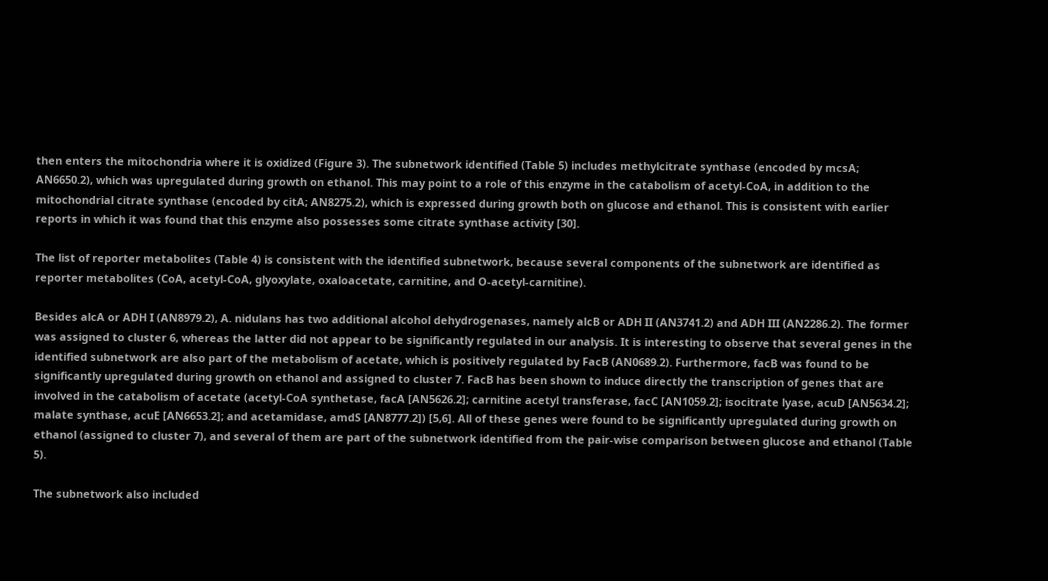then enters the mitochondria where it is oxidized (Figure 3). The subnetwork identified (Table 5) includes methylcitrate synthase (encoded by mcsA; AN6650.2), which was upregulated during growth on ethanol. This may point to a role of this enzyme in the catabolism of acetyl-CoA, in addition to the mitochondrial citrate synthase (encoded by citA; AN8275.2), which is expressed during growth both on glucose and ethanol. This is consistent with earlier reports in which it was found that this enzyme also possesses some citrate synthase activity [30].

The list of reporter metabolites (Table 4) is consistent with the identified subnetwork, because several components of the subnetwork are identified as reporter metabolites (CoA, acetyl-CoA, glyoxylate, oxaloacetate, carnitine, and O-acetyl-carnitine).

Besides alcA or ADH I (AN8979.2), A. nidulans has two additional alcohol dehydrogenases, namely alcB or ADH II (AN3741.2) and ADH III (AN2286.2). The former was assigned to cluster 6, whereas the latter did not appear to be significantly regulated in our analysis. It is interesting to observe that several genes in the identified subnetwork are also part of the metabolism of acetate, which is positively regulated by FacB (AN0689.2). Furthermore, facB was found to be significantly upregulated during growth on ethanol and assigned to cluster 7. FacB has been shown to induce directly the transcription of genes that are involved in the catabolism of acetate (acetyl-CoA synthetase, facA [AN5626.2]; carnitine acetyl transferase, facC [AN1059.2]; isocitrate lyase, acuD [AN5634.2]; malate synthase, acuE [AN6653.2]; and acetamidase, amdS [AN8777.2]) [5,6]. All of these genes were found to be significantly upregulated during growth on ethanol (assigned to cluster 7), and several of them are part of the subnetwork identified from the pair-wise comparison between glucose and ethanol (Table 5).

The subnetwork also included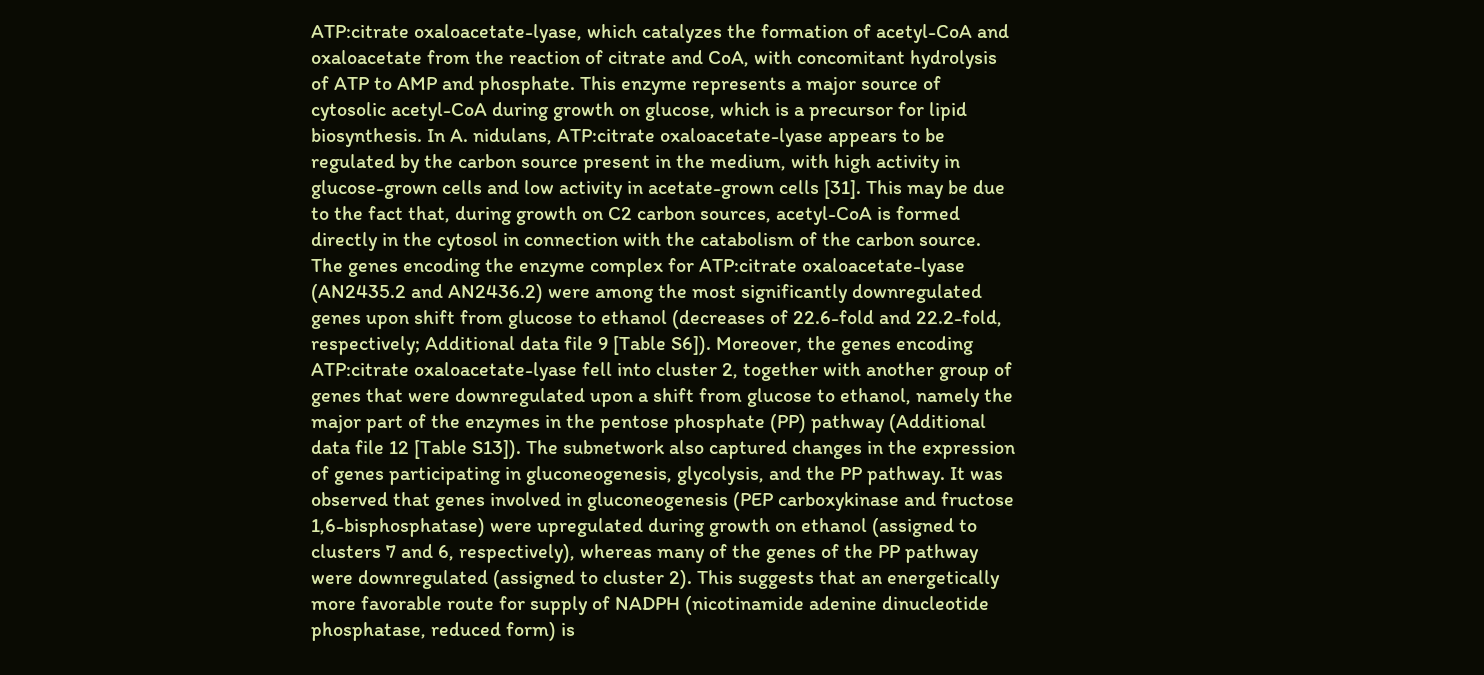ATP:citrate oxaloacetate-lyase, which catalyzes the formation of acetyl-CoA and oxaloacetate from the reaction of citrate and CoA, with concomitant hydrolysis of ATP to AMP and phosphate. This enzyme represents a major source of cytosolic acetyl-CoA during growth on glucose, which is a precursor for lipid biosynthesis. In A. nidulans, ATP:citrate oxaloacetate-lyase appears to be regulated by the carbon source present in the medium, with high activity in glucose-grown cells and low activity in acetate-grown cells [31]. This may be due to the fact that, during growth on C2 carbon sources, acetyl-CoA is formed directly in the cytosol in connection with the catabolism of the carbon source. The genes encoding the enzyme complex for ATP:citrate oxaloacetate-lyase (AN2435.2 and AN2436.2) were among the most significantly downregulated genes upon shift from glucose to ethanol (decreases of 22.6-fold and 22.2-fold, respectively; Additional data file 9 [Table S6]). Moreover, the genes encoding ATP:citrate oxaloacetate-lyase fell into cluster 2, together with another group of genes that were downregulated upon a shift from glucose to ethanol, namely the major part of the enzymes in the pentose phosphate (PP) pathway (Additional data file 12 [Table S13]). The subnetwork also captured changes in the expression of genes participating in gluconeogenesis, glycolysis, and the PP pathway. It was observed that genes involved in gluconeogenesis (PEP carboxykinase and fructose 1,6-bisphosphatase) were upregulated during growth on ethanol (assigned to clusters 7 and 6, respectively), whereas many of the genes of the PP pathway were downregulated (assigned to cluster 2). This suggests that an energetically more favorable route for supply of NADPH (nicotinamide adenine dinucleotide phosphatase, reduced form) is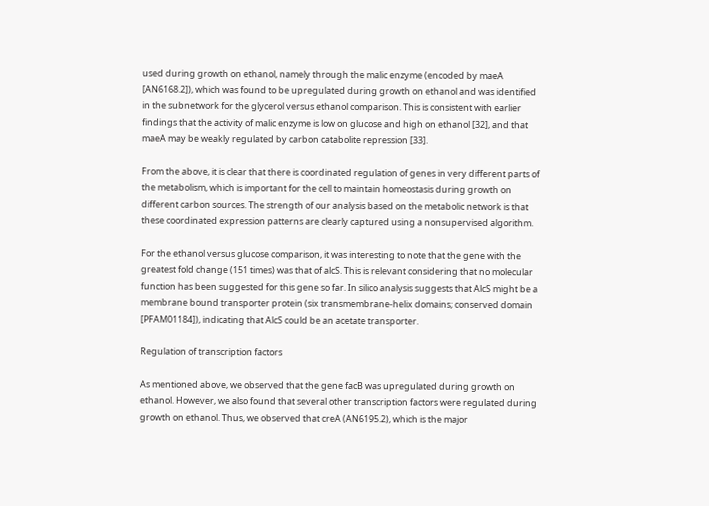used during growth on ethanol, namely through the malic enzyme (encoded by maeA [AN6168.2]), which was found to be upregulated during growth on ethanol and was identified in the subnetwork for the glycerol versus ethanol comparison. This is consistent with earlier findings that the activity of malic enzyme is low on glucose and high on ethanol [32], and that maeA may be weakly regulated by carbon catabolite repression [33].

From the above, it is clear that there is coordinated regulation of genes in very different parts of the metabolism, which is important for the cell to maintain homeostasis during growth on different carbon sources. The strength of our analysis based on the metabolic network is that these coordinated expression patterns are clearly captured using a nonsupervised algorithm.

For the ethanol versus glucose comparison, it was interesting to note that the gene with the greatest fold change (151 times) was that of alcS. This is relevant considering that no molecular function has been suggested for this gene so far. In silico analysis suggests that AlcS might be a membrane bound transporter protein (six transmembrane-helix domains; conserved domain [PFAM01184]), indicating that AlcS could be an acetate transporter.

Regulation of transcription factors

As mentioned above, we observed that the gene facB was upregulated during growth on ethanol. However, we also found that several other transcription factors were regulated during growth on ethanol. Thus, we observed that creA (AN6195.2), which is the major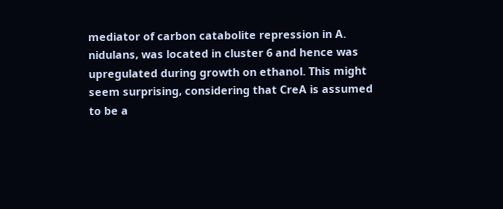mediator of carbon catabolite repression in A. nidulans, was located in cluster 6 and hence was upregulated during growth on ethanol. This might seem surprising, considering that CreA is assumed to be a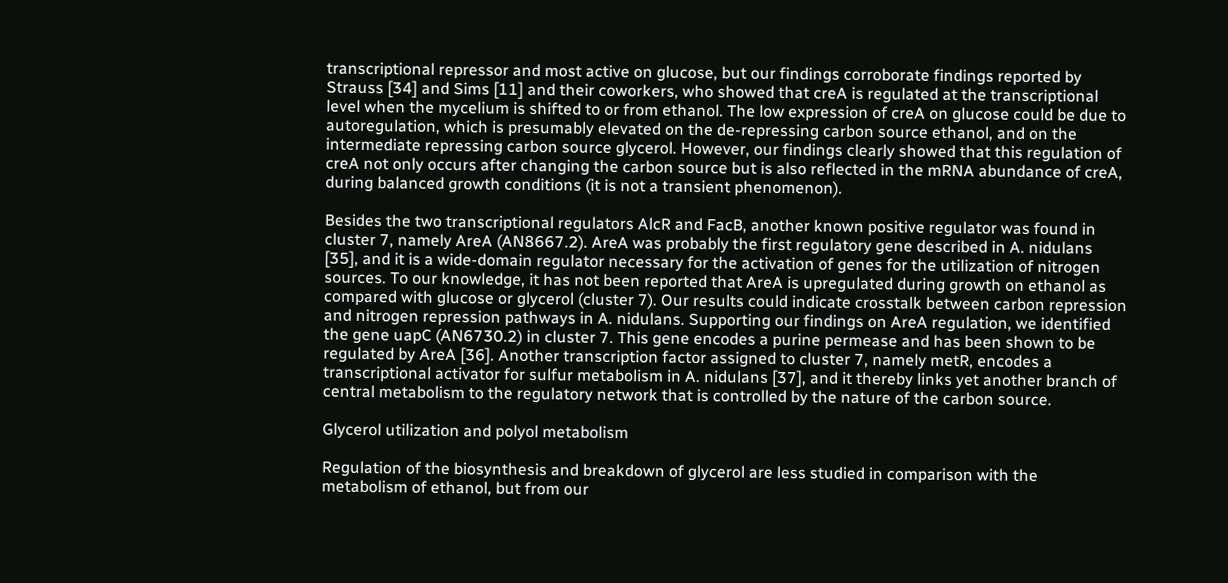transcriptional repressor and most active on glucose, but our findings corroborate findings reported by Strauss [34] and Sims [11] and their coworkers, who showed that creA is regulated at the transcriptional level when the mycelium is shifted to or from ethanol. The low expression of creA on glucose could be due to autoregulation, which is presumably elevated on the de-repressing carbon source ethanol, and on the intermediate repressing carbon source glycerol. However, our findings clearly showed that this regulation of creA not only occurs after changing the carbon source but is also reflected in the mRNA abundance of creA, during balanced growth conditions (it is not a transient phenomenon).

Besides the two transcriptional regulators AlcR and FacB, another known positive regulator was found in cluster 7, namely AreA (AN8667.2). AreA was probably the first regulatory gene described in A. nidulans [35], and it is a wide-domain regulator necessary for the activation of genes for the utilization of nitrogen sources. To our knowledge, it has not been reported that AreA is upregulated during growth on ethanol as compared with glucose or glycerol (cluster 7). Our results could indicate crosstalk between carbon repression and nitrogen repression pathways in A. nidulans. Supporting our findings on AreA regulation, we identified the gene uapC (AN6730.2) in cluster 7. This gene encodes a purine permease and has been shown to be regulated by AreA [36]. Another transcription factor assigned to cluster 7, namely metR, encodes a transcriptional activator for sulfur metabolism in A. nidulans [37], and it thereby links yet another branch of central metabolism to the regulatory network that is controlled by the nature of the carbon source.

Glycerol utilization and polyol metabolism

Regulation of the biosynthesis and breakdown of glycerol are less studied in comparison with the metabolism of ethanol, but from our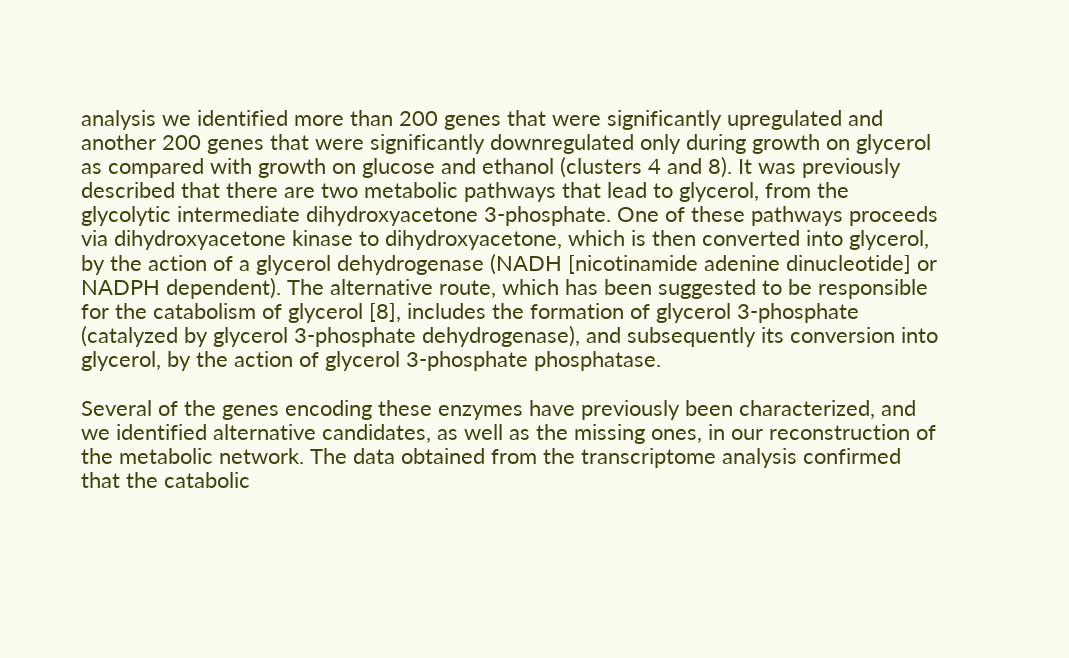analysis we identified more than 200 genes that were significantly upregulated and another 200 genes that were significantly downregulated only during growth on glycerol as compared with growth on glucose and ethanol (clusters 4 and 8). It was previously described that there are two metabolic pathways that lead to glycerol, from the glycolytic intermediate dihydroxyacetone 3-phosphate. One of these pathways proceeds via dihydroxyacetone kinase to dihydroxyacetone, which is then converted into glycerol, by the action of a glycerol dehydrogenase (NADH [nicotinamide adenine dinucleotide] or NADPH dependent). The alternative route, which has been suggested to be responsible for the catabolism of glycerol [8], includes the formation of glycerol 3-phosphate (catalyzed by glycerol 3-phosphate dehydrogenase), and subsequently its conversion into glycerol, by the action of glycerol 3-phosphate phosphatase.

Several of the genes encoding these enzymes have previously been characterized, and we identified alternative candidates, as well as the missing ones, in our reconstruction of the metabolic network. The data obtained from the transcriptome analysis confirmed that the catabolic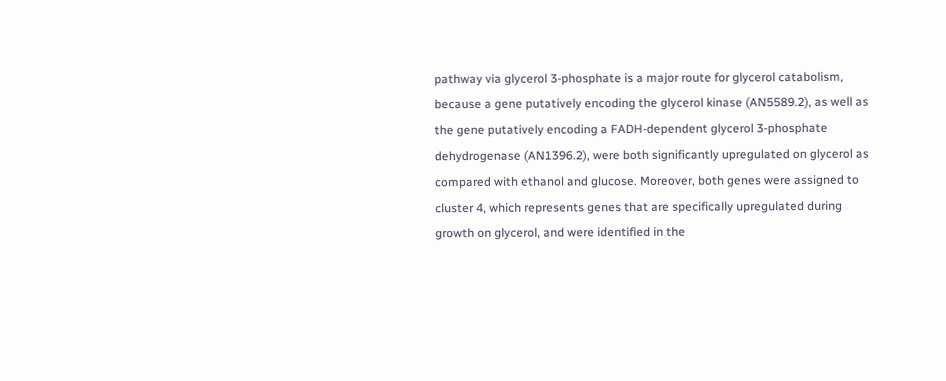pathway via glycerol 3-phosphate is a major route for glycerol catabolism, because a gene putatively encoding the glycerol kinase (AN5589.2), as well as the gene putatively encoding a FADH-dependent glycerol 3-phosphate dehydrogenase (AN1396.2), were both significantly upregulated on glycerol as compared with ethanol and glucose. Moreover, both genes were assigned to cluster 4, which represents genes that are specifically upregulated during growth on glycerol, and were identified in the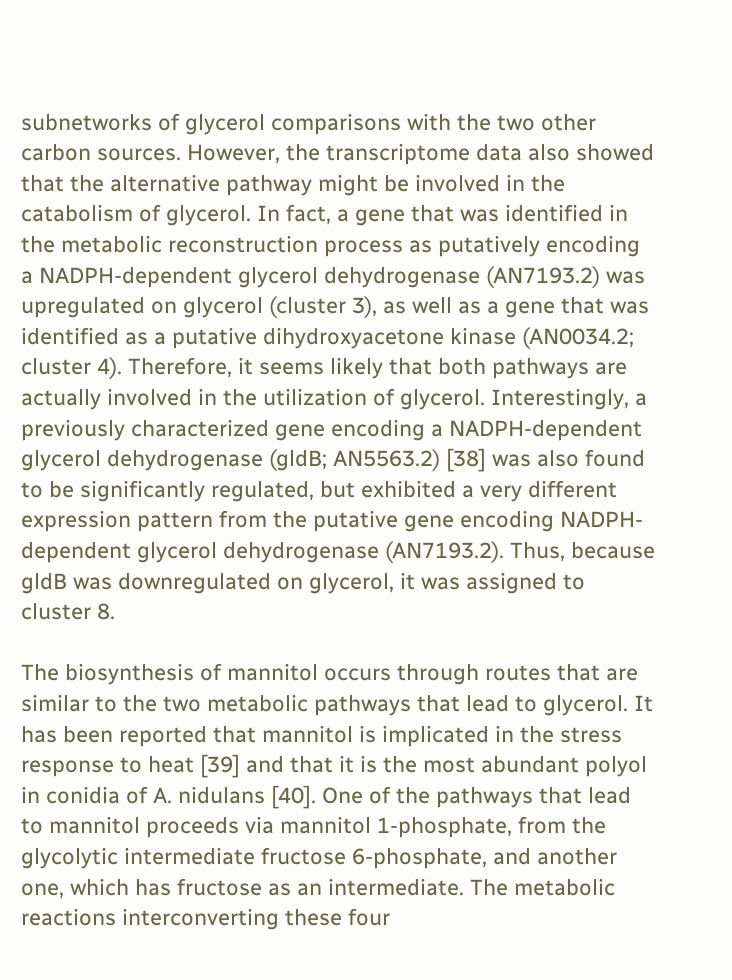subnetworks of glycerol comparisons with the two other carbon sources. However, the transcriptome data also showed that the alternative pathway might be involved in the catabolism of glycerol. In fact, a gene that was identified in the metabolic reconstruction process as putatively encoding a NADPH-dependent glycerol dehydrogenase (AN7193.2) was upregulated on glycerol (cluster 3), as well as a gene that was identified as a putative dihydroxyacetone kinase (AN0034.2; cluster 4). Therefore, it seems likely that both pathways are actually involved in the utilization of glycerol. Interestingly, a previously characterized gene encoding a NADPH-dependent glycerol dehydrogenase (gldB; AN5563.2) [38] was also found to be significantly regulated, but exhibited a very different expression pattern from the putative gene encoding NADPH-dependent glycerol dehydrogenase (AN7193.2). Thus, because gldB was downregulated on glycerol, it was assigned to cluster 8.

The biosynthesis of mannitol occurs through routes that are similar to the two metabolic pathways that lead to glycerol. It has been reported that mannitol is implicated in the stress response to heat [39] and that it is the most abundant polyol in conidia of A. nidulans [40]. One of the pathways that lead to mannitol proceeds via mannitol 1-phosphate, from the glycolytic intermediate fructose 6-phosphate, and another one, which has fructose as an intermediate. The metabolic reactions interconverting these four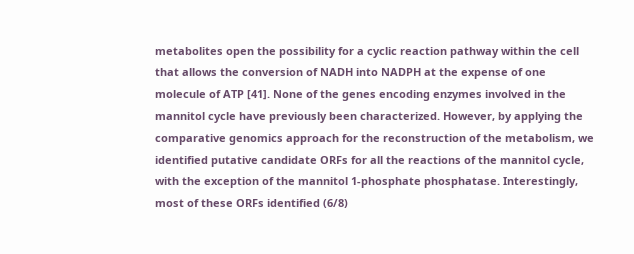metabolites open the possibility for a cyclic reaction pathway within the cell that allows the conversion of NADH into NADPH at the expense of one molecule of ATP [41]. None of the genes encoding enzymes involved in the mannitol cycle have previously been characterized. However, by applying the comparative genomics approach for the reconstruction of the metabolism, we identified putative candidate ORFs for all the reactions of the mannitol cycle, with the exception of the mannitol 1-phosphate phosphatase. Interestingly, most of these ORFs identified (6/8)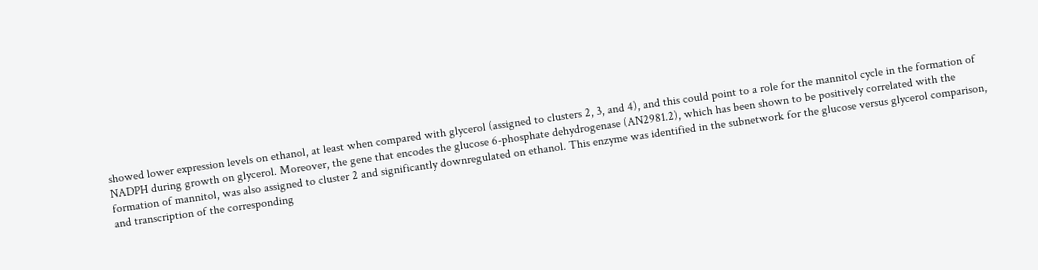showed lower expression levels on ethanol, at least when compared with glycerol (assigned to clusters 2, 3, and 4), and this could point to a role for the mannitol cycle in the formation of NADPH during growth on glycerol. Moreover, the gene that encodes the glucose 6-phosphate dehydrogenase (AN2981.2), which has been shown to be positively correlated with the formation of mannitol, was also assigned to cluster 2 and significantly downregulated on ethanol. This enzyme was identified in the subnetwork for the glucose versus glycerol comparison, and transcription of the corresponding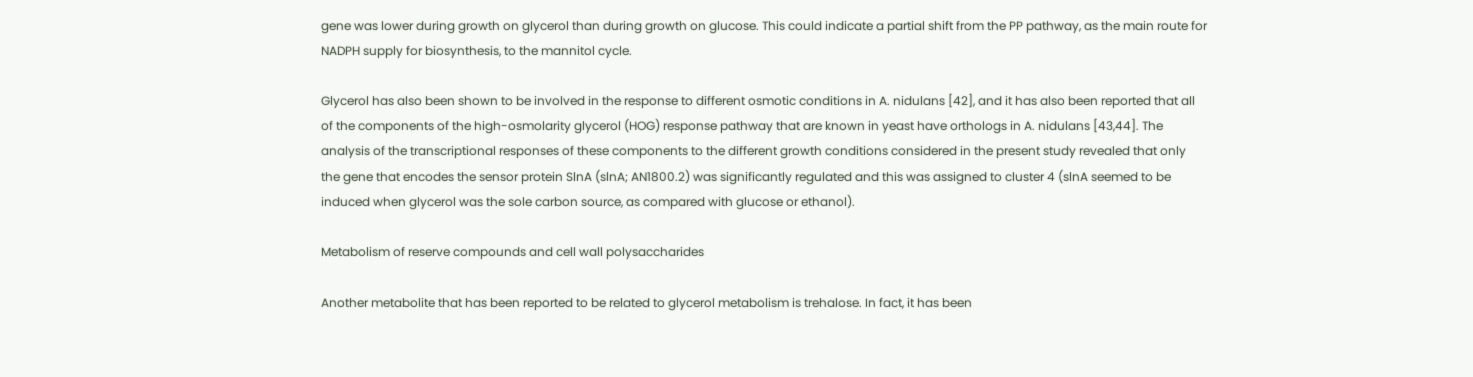gene was lower during growth on glycerol than during growth on glucose. This could indicate a partial shift from the PP pathway, as the main route for NADPH supply for biosynthesis, to the mannitol cycle.

Glycerol has also been shown to be involved in the response to different osmotic conditions in A. nidulans [42], and it has also been reported that all of the components of the high-osmolarity glycerol (HOG) response pathway that are known in yeast have orthologs in A. nidulans [43,44]. The analysis of the transcriptional responses of these components to the different growth conditions considered in the present study revealed that only the gene that encodes the sensor protein SlnA (slnA; AN1800.2) was significantly regulated and this was assigned to cluster 4 (slnA seemed to be induced when glycerol was the sole carbon source, as compared with glucose or ethanol).

Metabolism of reserve compounds and cell wall polysaccharides

Another metabolite that has been reported to be related to glycerol metabolism is trehalose. In fact, it has been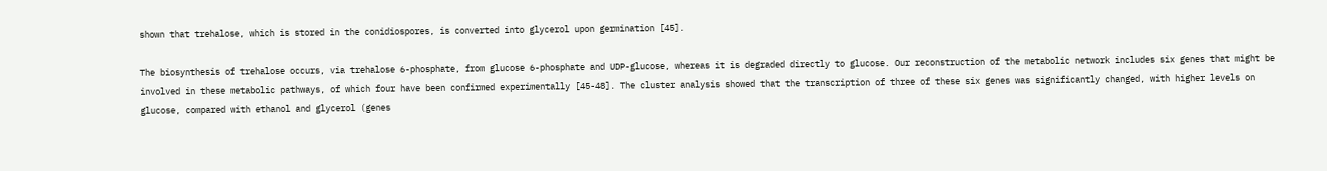shown that trehalose, which is stored in the conidiospores, is converted into glycerol upon germination [45].

The biosynthesis of trehalose occurs, via trehalose 6-phosphate, from glucose 6-phosphate and UDP-glucose, whereas it is degraded directly to glucose. Our reconstruction of the metabolic network includes six genes that might be involved in these metabolic pathways, of which four have been confirmed experimentally [45-48]. The cluster analysis showed that the transcription of three of these six genes was significantly changed, with higher levels on glucose, compared with ethanol and glycerol (genes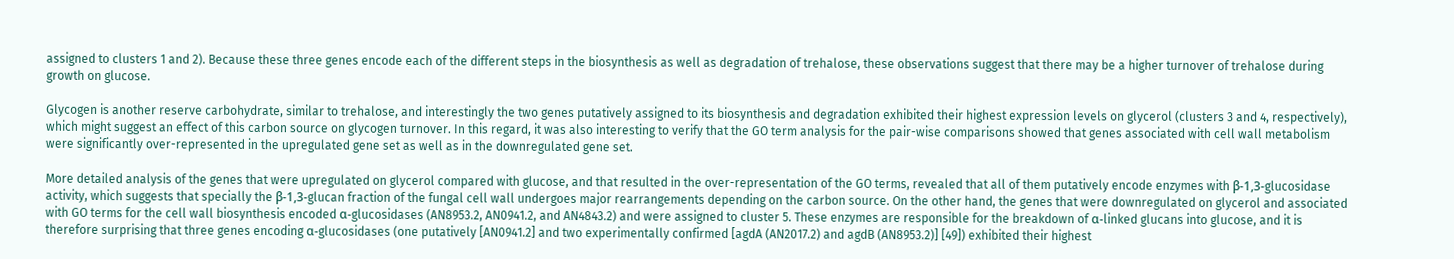assigned to clusters 1 and 2). Because these three genes encode each of the different steps in the biosynthesis as well as degradation of trehalose, these observations suggest that there may be a higher turnover of trehalose during growth on glucose.

Glycogen is another reserve carbohydrate, similar to trehalose, and interestingly the two genes putatively assigned to its biosynthesis and degradation exhibited their highest expression levels on glycerol (clusters 3 and 4, respectively), which might suggest an effect of this carbon source on glycogen turnover. In this regard, it was also interesting to verify that the GO term analysis for the pair-wise comparisons showed that genes associated with cell wall metabolism were significantly over-represented in the upregulated gene set as well as in the downregulated gene set.

More detailed analysis of the genes that were upregulated on glycerol compared with glucose, and that resulted in the over-representation of the GO terms, revealed that all of them putatively encode enzymes with β-1,3-glucosidase activity, which suggests that specially the β-1,3-glucan fraction of the fungal cell wall undergoes major rearrangements depending on the carbon source. On the other hand, the genes that were downregulated on glycerol and associated with GO terms for the cell wall biosynthesis encoded α-glucosidases (AN8953.2, AN0941.2, and AN4843.2) and were assigned to cluster 5. These enzymes are responsible for the breakdown of α-linked glucans into glucose, and it is therefore surprising that three genes encoding α-glucosidases (one putatively [AN0941.2] and two experimentally confirmed [agdA (AN2017.2) and agdB (AN8953.2)] [49]) exhibited their highest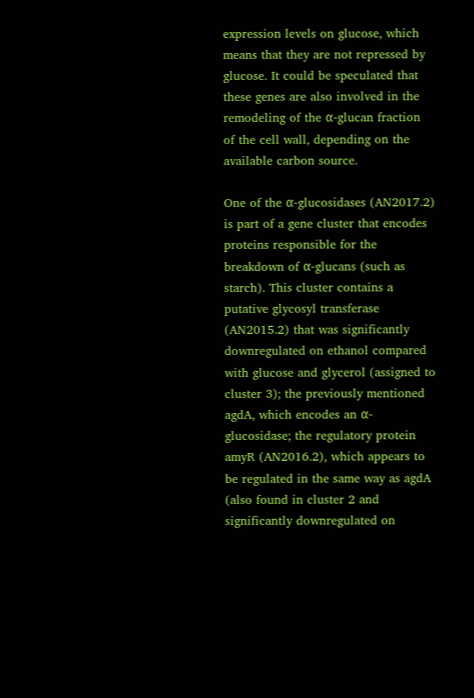expression levels on glucose, which means that they are not repressed by glucose. It could be speculated that these genes are also involved in the remodeling of the α-glucan fraction of the cell wall, depending on the available carbon source.

One of the α-glucosidases (AN2017.2) is part of a gene cluster that encodes proteins responsible for the breakdown of α-glucans (such as starch). This cluster contains a putative glycosyl transferase (AN2015.2) that was significantly downregulated on ethanol compared with glucose and glycerol (assigned to cluster 3); the previously mentioned agdA, which encodes an α-glucosidase; the regulatory protein amyR (AN2016.2), which appears to be regulated in the same way as agdA (also found in cluster 2 and significantly downregulated on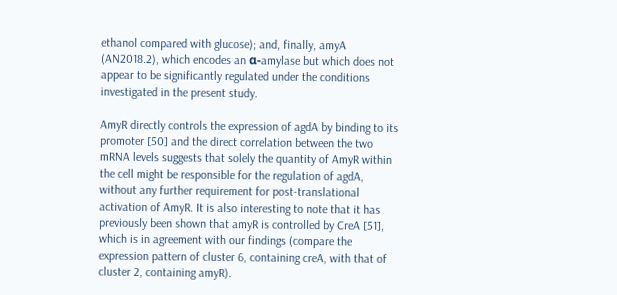ethanol compared with glucose); and, finally, amyA (AN2018.2), which encodes an α-amylase but which does not appear to be significantly regulated under the conditions investigated in the present study.

AmyR directly controls the expression of agdA by binding to its promoter [50] and the direct correlation between the two mRNA levels suggests that solely the quantity of AmyR within the cell might be responsible for the regulation of agdA, without any further requirement for post-translational activation of AmyR. It is also interesting to note that it has previously been shown that amyR is controlled by CreA [51], which is in agreement with our findings (compare the expression pattern of cluster 6, containing creA, with that of cluster 2, containing amyR).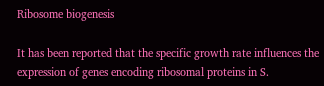Ribosome biogenesis

It has been reported that the specific growth rate influences the expression of genes encoding ribosomal proteins in S.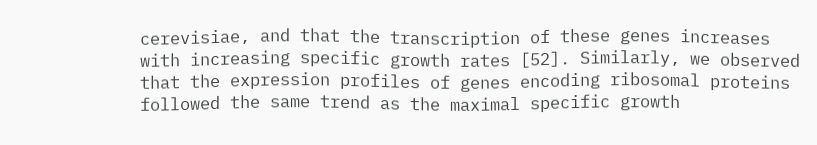cerevisiae, and that the transcription of these genes increases with increasing specific growth rates [52]. Similarly, we observed that the expression profiles of genes encoding ribosomal proteins followed the same trend as the maximal specific growth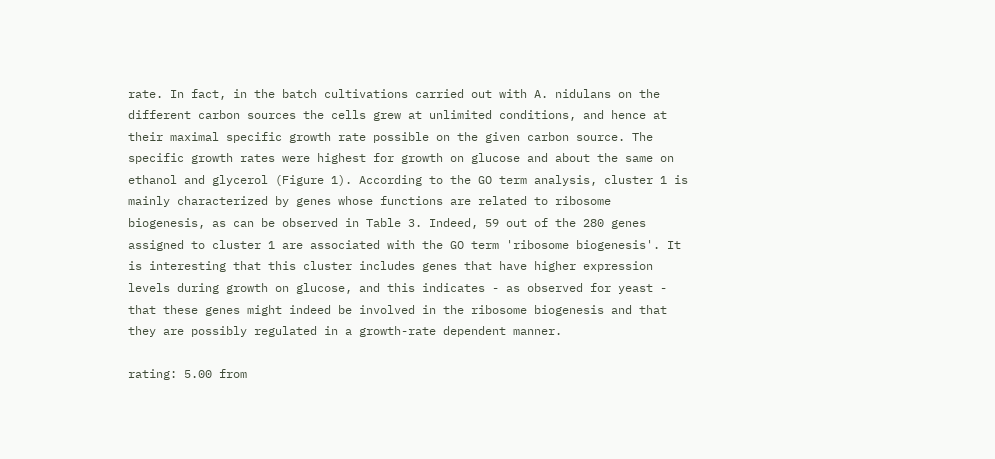rate. In fact, in the batch cultivations carried out with A. nidulans on the different carbon sources the cells grew at unlimited conditions, and hence at their maximal specific growth rate possible on the given carbon source. The specific growth rates were highest for growth on glucose and about the same on ethanol and glycerol (Figure 1). According to the GO term analysis, cluster 1 is mainly characterized by genes whose functions are related to ribosome biogenesis, as can be observed in Table 3. Indeed, 59 out of the 280 genes assigned to cluster 1 are associated with the GO term 'ribosome biogenesis'. It is interesting that this cluster includes genes that have higher expression levels during growth on glucose, and this indicates - as observed for yeast - that these genes might indeed be involved in the ribosome biogenesis and that they are possibly regulated in a growth-rate dependent manner.

rating: 5.00 from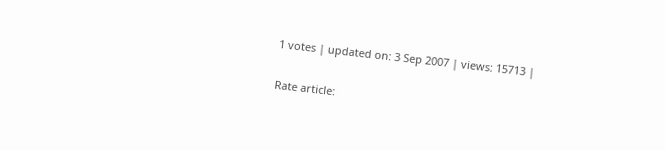1 votes | updated on: 3 Sep 2007 | views: 15713 |

Rate article: